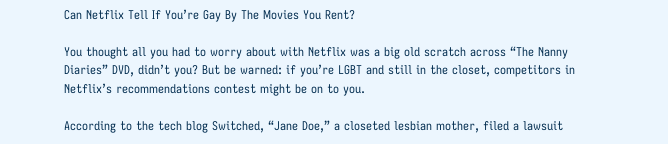Can Netflix Tell If You’re Gay By The Movies You Rent?

You thought all you had to worry about with Netflix was a big old scratch across “The Nanny Diaries” DVD, didn’t you? But be warned: if you’re LGBT and still in the closet, competitors in Netflix’s recommendations contest might be on to you.

According to the tech blog Switched, “Jane Doe,” a closeted lesbian mother, filed a lawsuit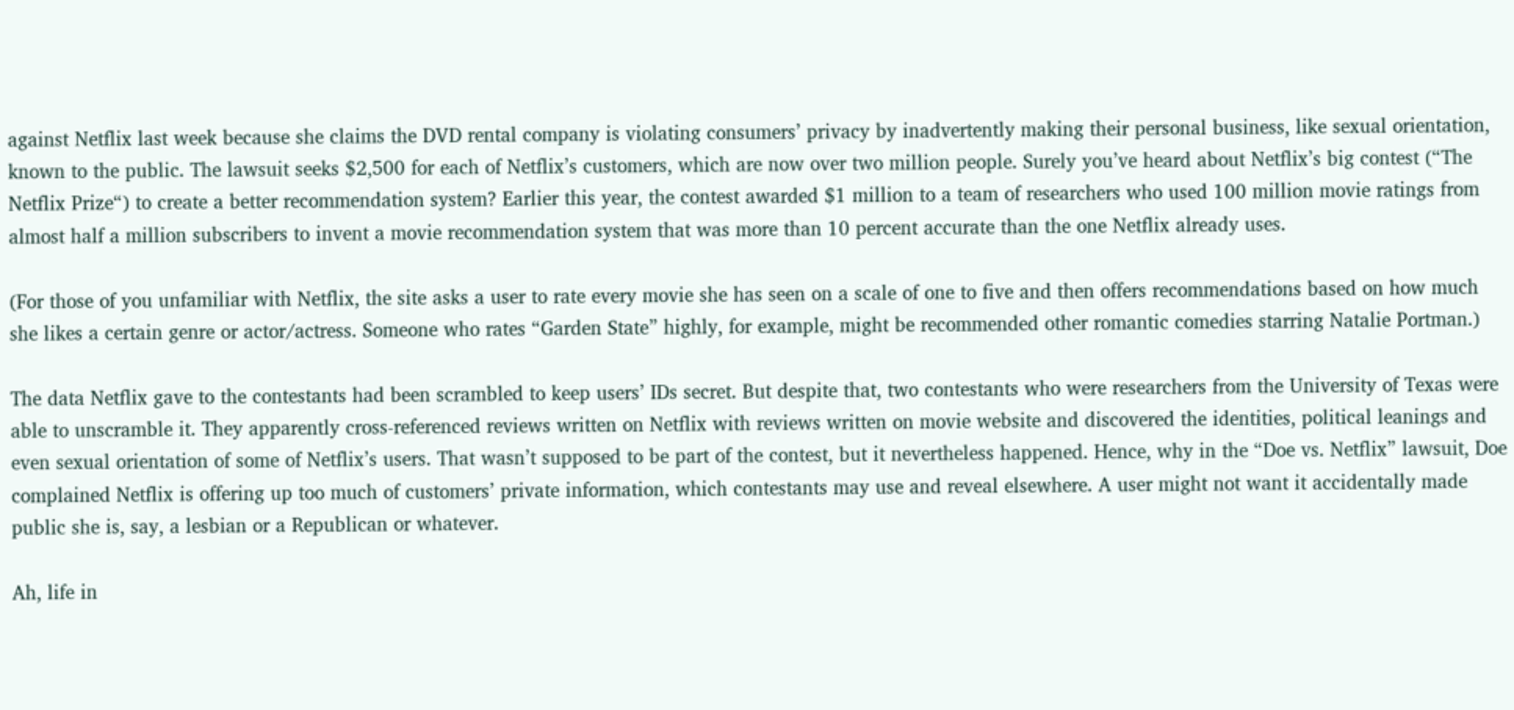against Netflix last week because she claims the DVD rental company is violating consumers’ privacy by inadvertently making their personal business, like sexual orientation, known to the public. The lawsuit seeks $2,500 for each of Netflix’s customers, which are now over two million people. Surely you’ve heard about Netflix’s big contest (“The Netflix Prize“) to create a better recommendation system? Earlier this year, the contest awarded $1 million to a team of researchers who used 100 million movie ratings from almost half a million subscribers to invent a movie recommendation system that was more than 10 percent accurate than the one Netflix already uses.

(For those of you unfamiliar with Netflix, the site asks a user to rate every movie she has seen on a scale of one to five and then offers recommendations based on how much she likes a certain genre or actor/actress. Someone who rates “Garden State” highly, for example, might be recommended other romantic comedies starring Natalie Portman.)

The data Netflix gave to the contestants had been scrambled to keep users’ IDs secret. But despite that, two contestants who were researchers from the University of Texas were able to unscramble it. They apparently cross-referenced reviews written on Netflix with reviews written on movie website and discovered the identities, political leanings and even sexual orientation of some of Netflix’s users. That wasn’t supposed to be part of the contest, but it nevertheless happened. Hence, why in the “Doe vs. Netflix” lawsuit, Doe complained Netflix is offering up too much of customers’ private information, which contestants may use and reveal elsewhere. A user might not want it accidentally made public she is, say, a lesbian or a Republican or whatever.

Ah, life in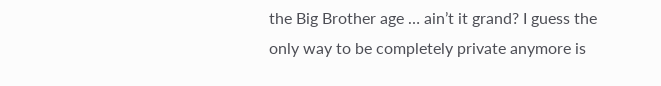the Big Brother age … ain’t it grand? I guess the only way to be completely private anymore is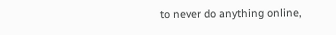to never do anything online,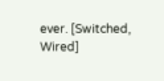ever. [Switched, Wired]